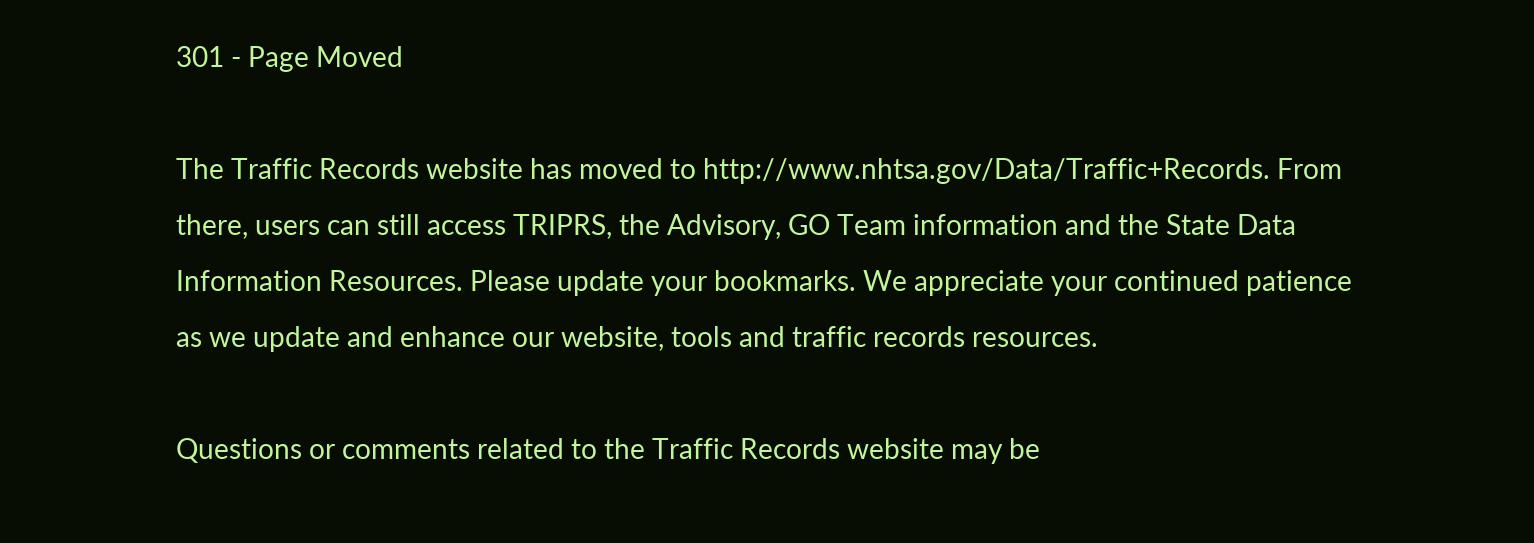301 - Page Moved

The Traffic Records website has moved to http://www.nhtsa.gov/Data/Traffic+Records. From there, users can still access TRIPRS, the Advisory, GO Team information and the State Data Information Resources. Please update your bookmarks. We appreciate your continued patience as we update and enhance our website, tools and traffic records resources.

Questions or comments related to the Traffic Records website may be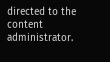directed to the content administrator.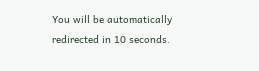You will be automatically redirected in 10 seconds.